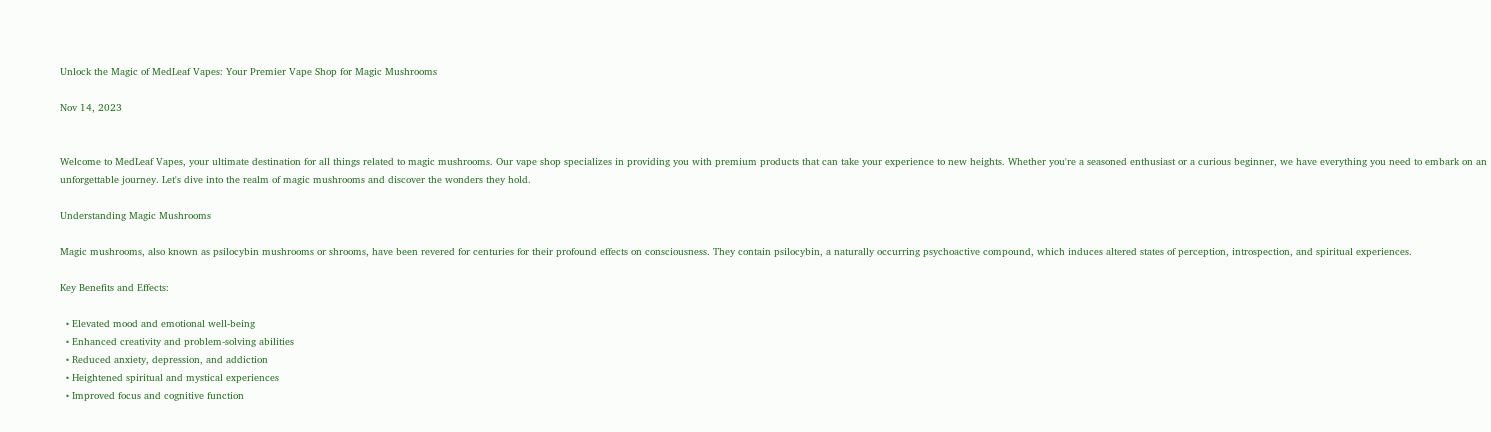Unlock the Magic of MedLeaf Vapes: Your Premier Vape Shop for Magic Mushrooms

Nov 14, 2023


Welcome to MedLeaf Vapes, your ultimate destination for all things related to magic mushrooms. Our vape shop specializes in providing you with premium products that can take your experience to new heights. Whether you're a seasoned enthusiast or a curious beginner, we have everything you need to embark on an unforgettable journey. Let's dive into the realm of magic mushrooms and discover the wonders they hold.

Understanding Magic Mushrooms

Magic mushrooms, also known as psilocybin mushrooms or shrooms, have been revered for centuries for their profound effects on consciousness. They contain psilocybin, a naturally occurring psychoactive compound, which induces altered states of perception, introspection, and spiritual experiences.

Key Benefits and Effects:

  • Elevated mood and emotional well-being
  • Enhanced creativity and problem-solving abilities
  • Reduced anxiety, depression, and addiction
  • Heightened spiritual and mystical experiences
  • Improved focus and cognitive function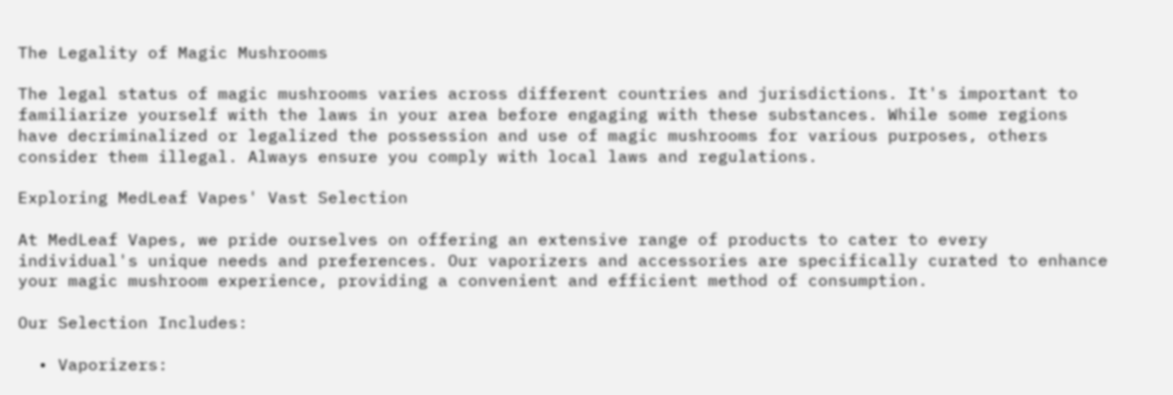The Legality of Magic Mushrooms

The legal status of magic mushrooms varies across different countries and jurisdictions. It's important to familiarize yourself with the laws in your area before engaging with these substances. While some regions have decriminalized or legalized the possession and use of magic mushrooms for various purposes, others consider them illegal. Always ensure you comply with local laws and regulations.

Exploring MedLeaf Vapes' Vast Selection

At MedLeaf Vapes, we pride ourselves on offering an extensive range of products to cater to every individual's unique needs and preferences. Our vaporizers and accessories are specifically curated to enhance your magic mushroom experience, providing a convenient and efficient method of consumption.

Our Selection Includes:

  • Vaporizers: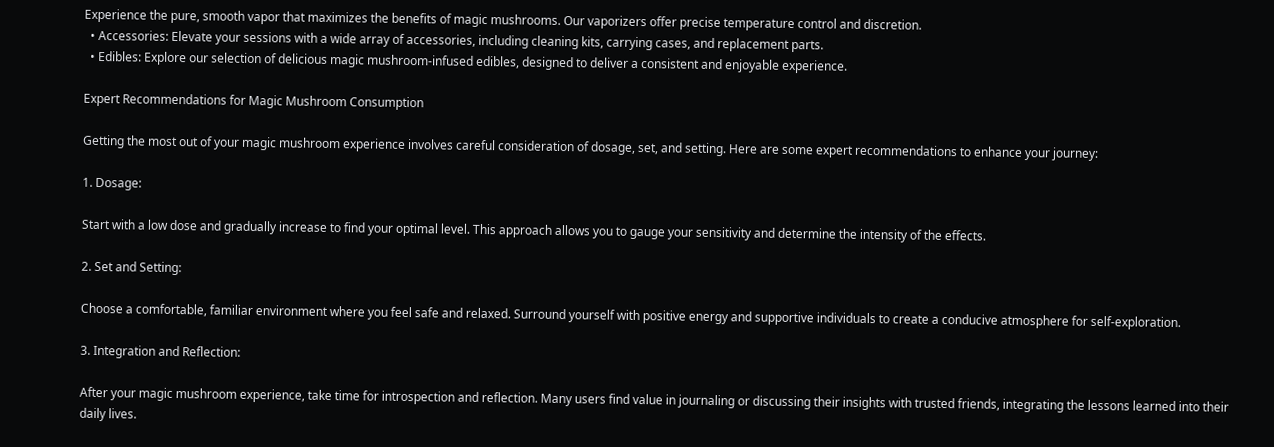Experience the pure, smooth vapor that maximizes the benefits of magic mushrooms. Our vaporizers offer precise temperature control and discretion.
  • Accessories: Elevate your sessions with a wide array of accessories, including cleaning kits, carrying cases, and replacement parts.
  • Edibles: Explore our selection of delicious magic mushroom-infused edibles, designed to deliver a consistent and enjoyable experience.

Expert Recommendations for Magic Mushroom Consumption

Getting the most out of your magic mushroom experience involves careful consideration of dosage, set, and setting. Here are some expert recommendations to enhance your journey:

1. Dosage:

Start with a low dose and gradually increase to find your optimal level. This approach allows you to gauge your sensitivity and determine the intensity of the effects.

2. Set and Setting:

Choose a comfortable, familiar environment where you feel safe and relaxed. Surround yourself with positive energy and supportive individuals to create a conducive atmosphere for self-exploration.

3. Integration and Reflection:

After your magic mushroom experience, take time for introspection and reflection. Many users find value in journaling or discussing their insights with trusted friends, integrating the lessons learned into their daily lives.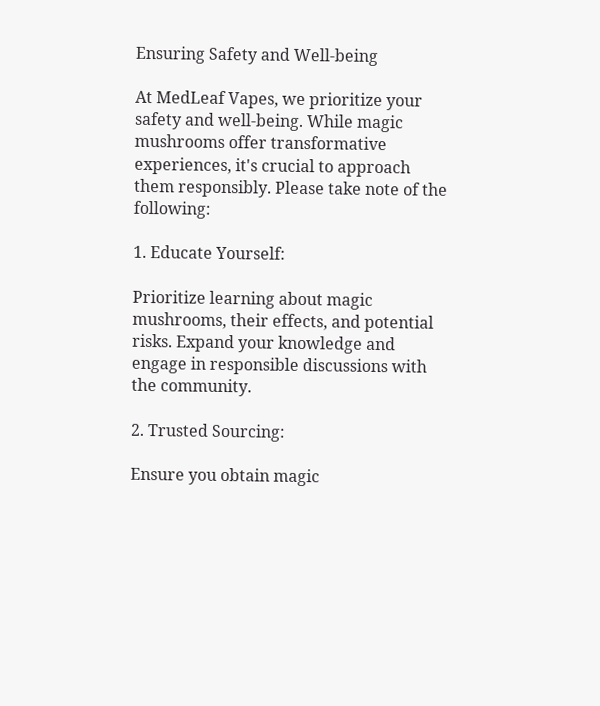Ensuring Safety and Well-being

At MedLeaf Vapes, we prioritize your safety and well-being. While magic mushrooms offer transformative experiences, it's crucial to approach them responsibly. Please take note of the following:

1. Educate Yourself:

Prioritize learning about magic mushrooms, their effects, and potential risks. Expand your knowledge and engage in responsible discussions with the community.

2. Trusted Sourcing:

Ensure you obtain magic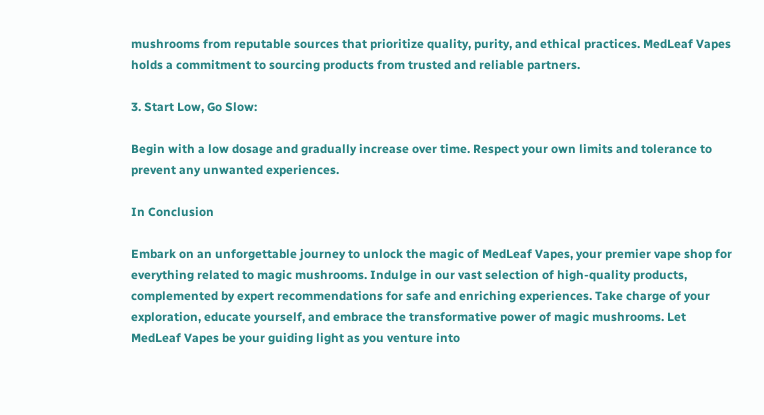mushrooms from reputable sources that prioritize quality, purity, and ethical practices. MedLeaf Vapes holds a commitment to sourcing products from trusted and reliable partners.

3. Start Low, Go Slow:

Begin with a low dosage and gradually increase over time. Respect your own limits and tolerance to prevent any unwanted experiences.

In Conclusion

Embark on an unforgettable journey to unlock the magic of MedLeaf Vapes, your premier vape shop for everything related to magic mushrooms. Indulge in our vast selection of high-quality products, complemented by expert recommendations for safe and enriching experiences. Take charge of your exploration, educate yourself, and embrace the transformative power of magic mushrooms. Let MedLeaf Vapes be your guiding light as you venture into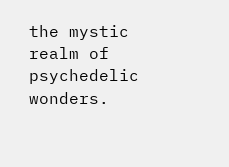the mystic realm of psychedelic wonders.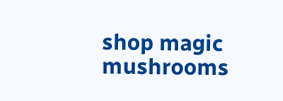shop magic mushrooms